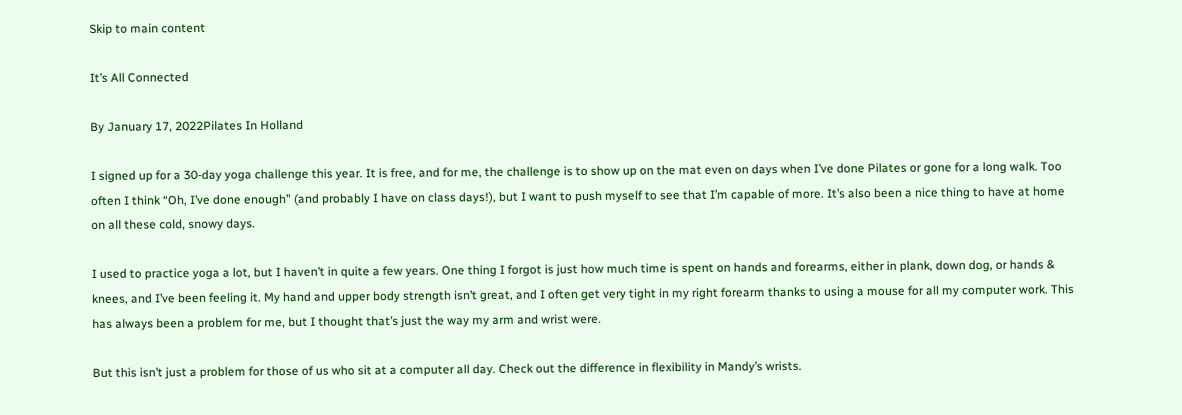Skip to main content

It’s All Connected

By January 17, 2022Pilates In Holland

I signed up for a 30-day yoga challenge this year. It is free, and for me, the challenge is to show up on the mat even on days when I’ve done Pilates or gone for a long walk. Too often I think “Oh, I’ve done enough” (and probably I have on class days!), but I want to push myself to see that I’m capable of more. It’s also been a nice thing to have at home on all these cold, snowy days.

I used to practice yoga a lot, but I haven’t in quite a few years. One thing I forgot is just how much time is spent on hands and forearms, either in plank, down dog, or hands & knees, and I’ve been feeling it. My hand and upper body strength isn’t great, and I often get very tight in my right forearm thanks to using a mouse for all my computer work. This has always been a problem for me, but I thought that’s just the way my arm and wrist were.

But this isn’t just a problem for those of us who sit at a computer all day. Check out the difference in flexibility in Mandy’s wrists.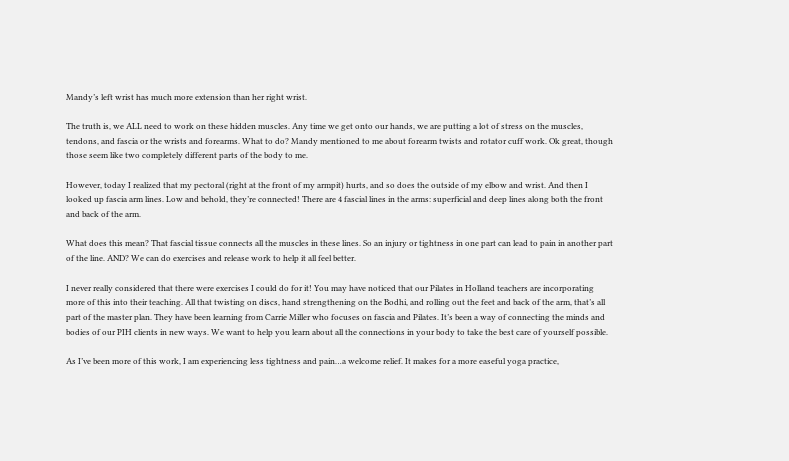Mandy’s left wrist has much more extension than her right wrist.

The truth is, we ALL need to work on these hidden muscles. Any time we get onto our hands, we are putting a lot of stress on the muscles, tendons, and fascia or the wrists and forearms. What to do? Mandy mentioned to me about forearm twists and rotator cuff work. Ok great, though those seem like two completely different parts of the body to me.

However, today I realized that my pectoral (right at the front of my armpit) hurts, and so does the outside of my elbow and wrist. And then I looked up fascia arm lines. Low and behold, they’re connected! There are 4 fascial lines in the arms: superficial and deep lines along both the front and back of the arm.

What does this mean? That fascial tissue connects all the muscles in these lines. So an injury or tightness in one part can lead to pain in another part of the line. AND? We can do exercises and release work to help it all feel better.

I never really considered that there were exercises I could do for it! You may have noticed that our Pilates in Holland teachers are incorporating more of this into their teaching. All that twisting on discs, hand strengthening on the Bodhi, and rolling out the feet and back of the arm, that’s all part of the master plan. They have been learning from Carrie Miller who focuses on fascia and Pilates. It’s been a way of connecting the minds and bodies of our PIH clients in new ways. We want to help you learn about all the connections in your body to take the best care of yourself possible.

As I’ve been more of this work, I am experiencing less tightness and pain…a welcome relief. It makes for a more easeful yoga practice,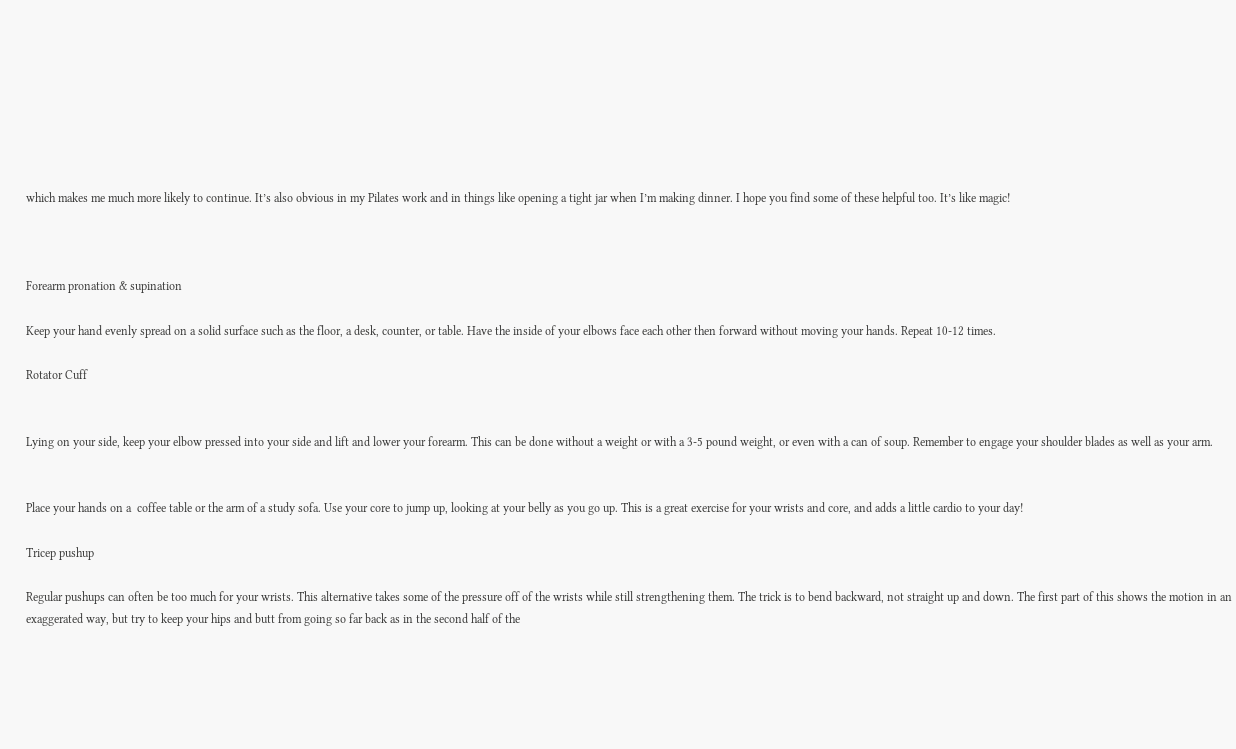which makes me much more likely to continue. It’s also obvious in my Pilates work and in things like opening a tight jar when I’m making dinner. I hope you find some of these helpful too. It’s like magic!



Forearm pronation & supination

Keep your hand evenly spread on a solid surface such as the floor, a desk, counter, or table. Have the inside of your elbows face each other then forward without moving your hands. Repeat 10-12 times.

Rotator Cuff


Lying on your side, keep your elbow pressed into your side and lift and lower your forearm. This can be done without a weight or with a 3-5 pound weight, or even with a can of soup. Remember to engage your shoulder blades as well as your arm.


Place your hands on a  coffee table or the arm of a study sofa. Use your core to jump up, looking at your belly as you go up. This is a great exercise for your wrists and core, and adds a little cardio to your day!

Tricep pushup

Regular pushups can often be too much for your wrists. This alternative takes some of the pressure off of the wrists while still strengthening them. The trick is to bend backward, not straight up and down. The first part of this shows the motion in an exaggerated way, but try to keep your hips and butt from going so far back as in the second half of the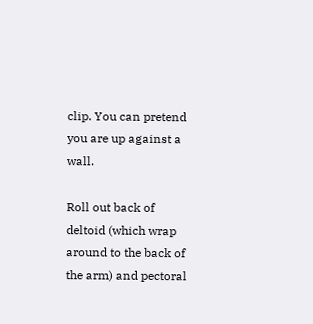clip. You can pretend you are up against a wall.

Roll out back of deltoid (which wrap around to the back of the arm) and pectoral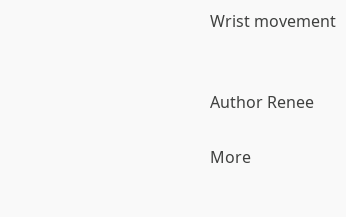Wrist movement


Author Renee

More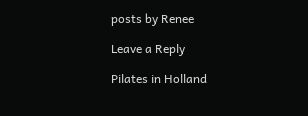posts by Renee

Leave a Reply

Pilates in Holland